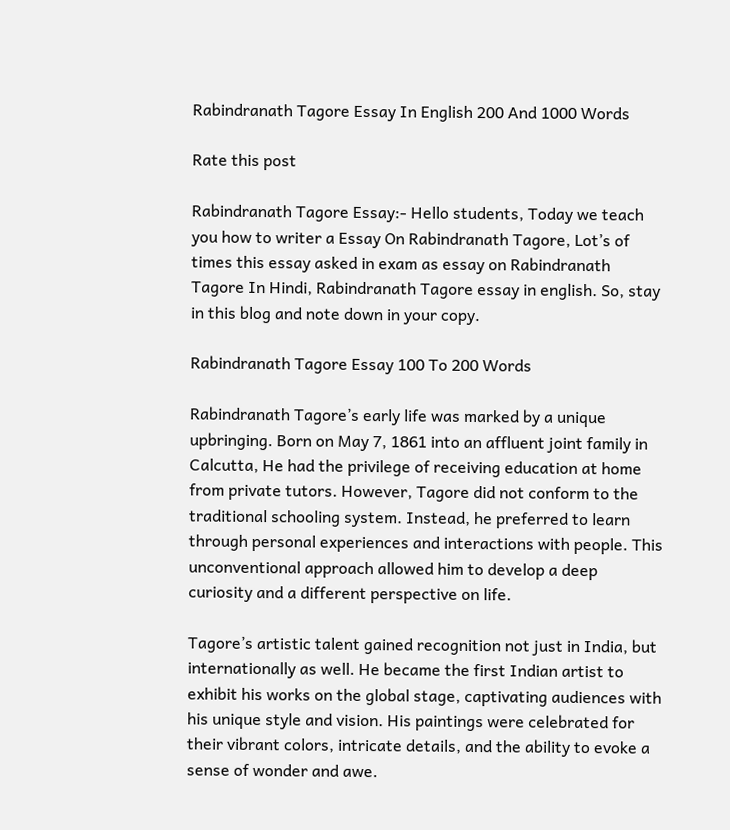Rabindranath Tagore Essay In English 200 And 1000 Words

Rate this post

Rabindranath Tagore Essay:- Hello students, Today we teach you how to writer a Essay On Rabindranath Tagore, Lot’s of times this essay asked in exam as essay on Rabindranath Tagore In Hindi, Rabindranath Tagore essay in english. So, stay in this blog and note down in your copy.

Rabindranath Tagore Essay 100 To 200 Words

Rabindranath Tagore’s early life was marked by a unique upbringing. Born on May 7, 1861 into an affluent joint family in Calcutta, He had the privilege of receiving education at home from private tutors. However, Tagore did not conform to the traditional schooling system. Instead, he preferred to learn through personal experiences and interactions with people. This unconventional approach allowed him to develop a deep curiosity and a different perspective on life.

Tagore’s artistic talent gained recognition not just in India, but internationally as well. He became the first Indian artist to exhibit his works on the global stage, captivating audiences with his unique style and vision. His paintings were celebrated for their vibrant colors, intricate details, and the ability to evoke a sense of wonder and awe.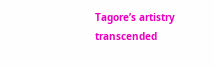Tagore’s artistry transcended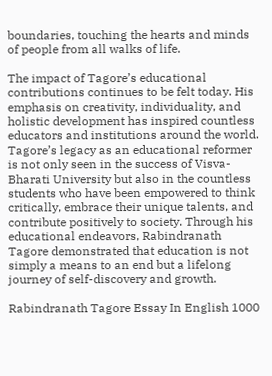boundaries, touching the hearts and minds of people from all walks of life.

The impact of Tagore’s educational contributions continues to be felt today. His emphasis on creativity, individuality, and holistic development has inspired countless educators and institutions around the world. Tagore’s legacy as an educational reformer is not only seen in the success of Visva-Bharati University but also in the countless students who have been empowered to think critically, embrace their unique talents, and contribute positively to society. Through his educational endeavors, Rabindranath Tagore demonstrated that education is not simply a means to an end but a lifelong journey of self-discovery and growth.

Rabindranath Tagore Essay In English 1000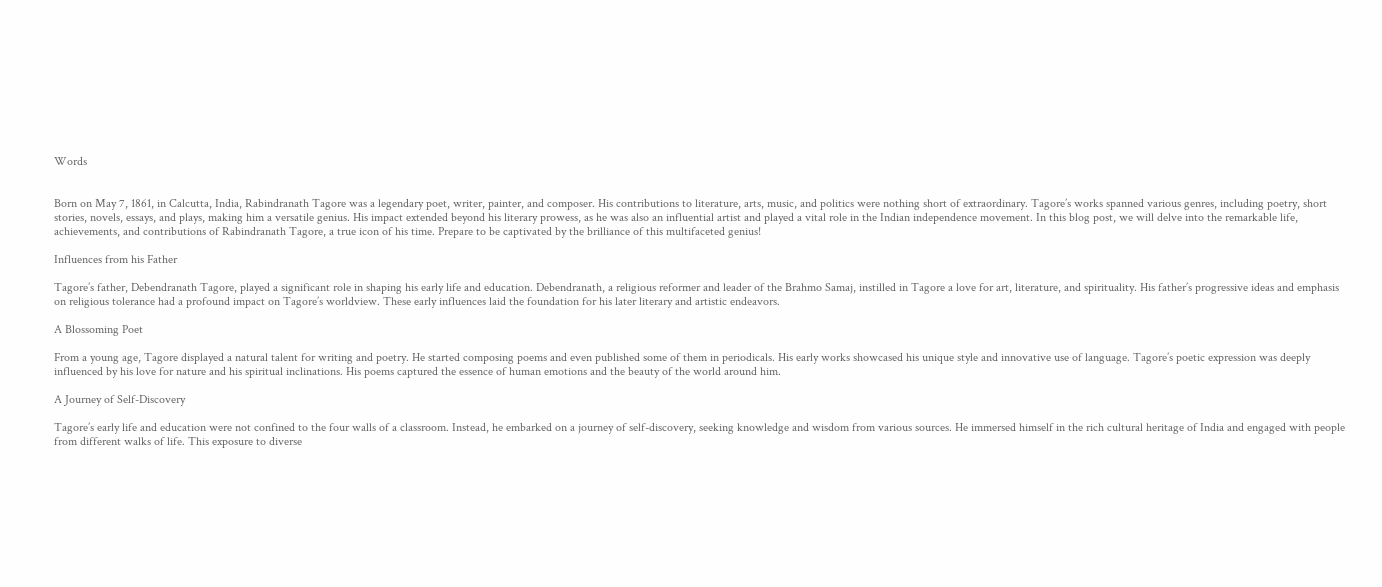Words


Born on May 7, 1861, in Calcutta, India, Rabindranath Tagore was a legendary poet, writer, painter, and composer. His contributions to literature, arts, music, and politics were nothing short of extraordinary. Tagore’s works spanned various genres, including poetry, short stories, novels, essays, and plays, making him a versatile genius. His impact extended beyond his literary prowess, as he was also an influential artist and played a vital role in the Indian independence movement. In this blog post, we will delve into the remarkable life, achievements, and contributions of Rabindranath Tagore, a true icon of his time. Prepare to be captivated by the brilliance of this multifaceted genius!

Influences from his Father

Tagore’s father, Debendranath Tagore, played a significant role in shaping his early life and education. Debendranath, a religious reformer and leader of the Brahmo Samaj, instilled in Tagore a love for art, literature, and spirituality. His father’s progressive ideas and emphasis on religious tolerance had a profound impact on Tagore’s worldview. These early influences laid the foundation for his later literary and artistic endeavors.

A Blossoming Poet

From a young age, Tagore displayed a natural talent for writing and poetry. He started composing poems and even published some of them in periodicals. His early works showcased his unique style and innovative use of language. Tagore’s poetic expression was deeply influenced by his love for nature and his spiritual inclinations. His poems captured the essence of human emotions and the beauty of the world around him.

A Journey of Self-Discovery

Tagore’s early life and education were not confined to the four walls of a classroom. Instead, he embarked on a journey of self-discovery, seeking knowledge and wisdom from various sources. He immersed himself in the rich cultural heritage of India and engaged with people from different walks of life. This exposure to diverse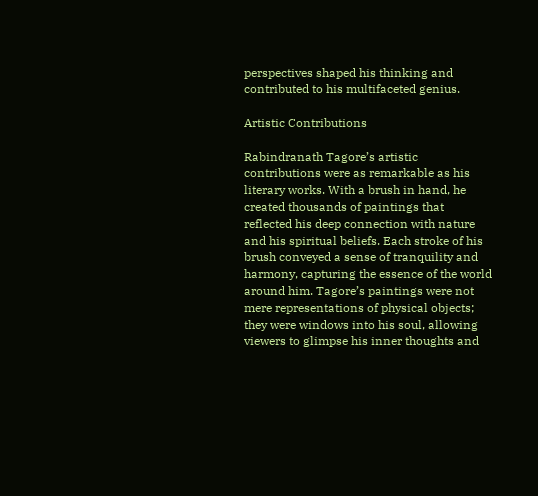perspectives shaped his thinking and contributed to his multifaceted genius.

Artistic Contributions

Rabindranath Tagore’s artistic contributions were as remarkable as his literary works. With a brush in hand, he created thousands of paintings that reflected his deep connection with nature and his spiritual beliefs. Each stroke of his brush conveyed a sense of tranquility and harmony, capturing the essence of the world around him. Tagore’s paintings were not mere representations of physical objects; they were windows into his soul, allowing viewers to glimpse his inner thoughts and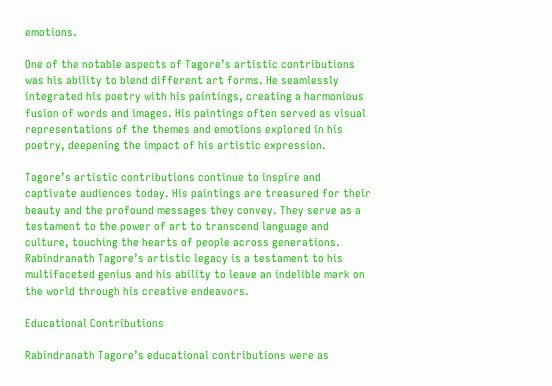emotions.

One of the notable aspects of Tagore’s artistic contributions was his ability to blend different art forms. He seamlessly integrated his poetry with his paintings, creating a harmonious fusion of words and images. His paintings often served as visual representations of the themes and emotions explored in his poetry, deepening the impact of his artistic expression.

Tagore’s artistic contributions continue to inspire and captivate audiences today. His paintings are treasured for their beauty and the profound messages they convey. They serve as a testament to the power of art to transcend language and culture, touching the hearts of people across generations. Rabindranath Tagore’s artistic legacy is a testament to his multifaceted genius and his ability to leave an indelible mark on the world through his creative endeavors.

Educational Contributions

Rabindranath Tagore’s educational contributions were as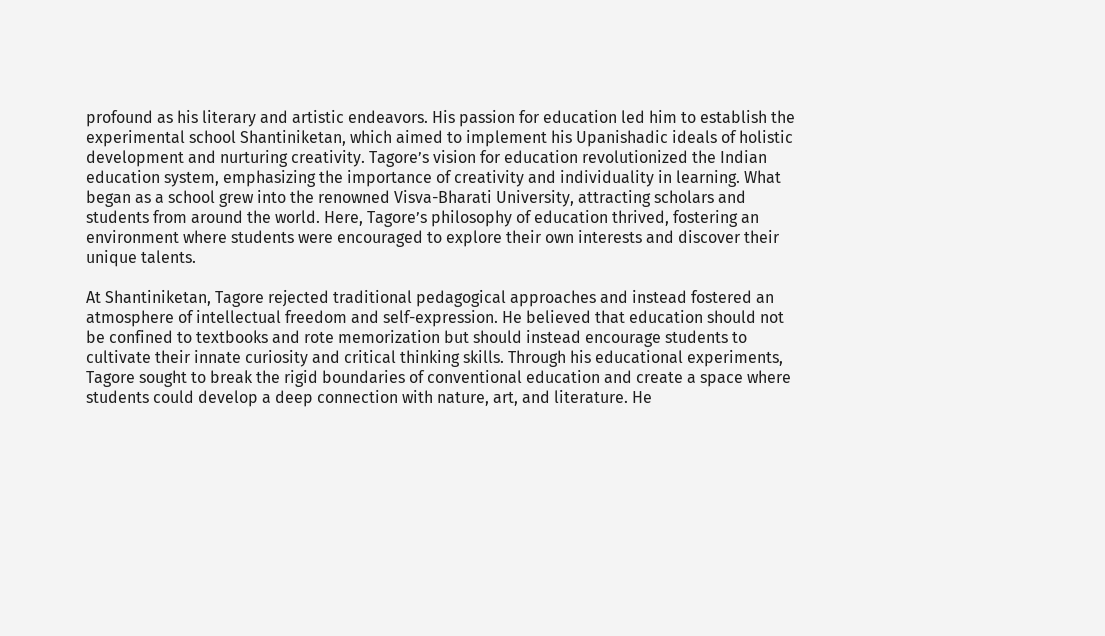profound as his literary and artistic endeavors. His passion for education led him to establish the experimental school Shantiniketan, which aimed to implement his Upanishadic ideals of holistic development and nurturing creativity. Tagore’s vision for education revolutionized the Indian education system, emphasizing the importance of creativity and individuality in learning. What began as a school grew into the renowned Visva-Bharati University, attracting scholars and students from around the world. Here, Tagore’s philosophy of education thrived, fostering an environment where students were encouraged to explore their own interests and discover their unique talents.

At Shantiniketan, Tagore rejected traditional pedagogical approaches and instead fostered an atmosphere of intellectual freedom and self-expression. He believed that education should not be confined to textbooks and rote memorization but should instead encourage students to cultivate their innate curiosity and critical thinking skills. Through his educational experiments, Tagore sought to break the rigid boundaries of conventional education and create a space where students could develop a deep connection with nature, art, and literature. He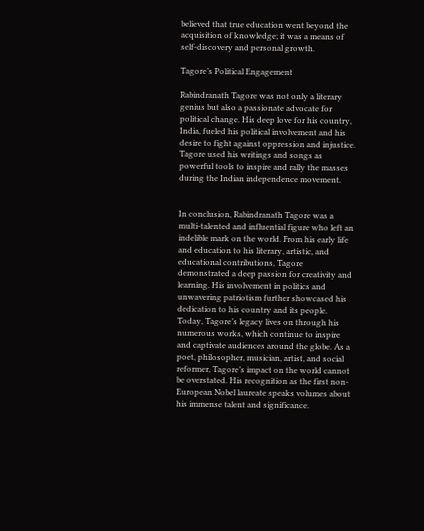believed that true education went beyond the acquisition of knowledge; it was a means of self-discovery and personal growth.

Tagore’s Political Engagement

Rabindranath Tagore was not only a literary genius but also a passionate advocate for political change. His deep love for his country, India, fueled his political involvement and his desire to fight against oppression and injustice. Tagore used his writings and songs as powerful tools to inspire and rally the masses during the Indian independence movement.


In conclusion, Rabindranath Tagore was a multi-talented and influential figure who left an indelible mark on the world. From his early life and education to his literary, artistic, and educational contributions, Tagore demonstrated a deep passion for creativity and learning. His involvement in politics and unwavering patriotism further showcased his dedication to his country and its people. Today, Tagore’s legacy lives on through his numerous works, which continue to inspire and captivate audiences around the globe. As a poet, philosopher, musician, artist, and social reformer, Tagore’s impact on the world cannot be overstated. His recognition as the first non-European Nobel laureate speaks volumes about his immense talent and significance.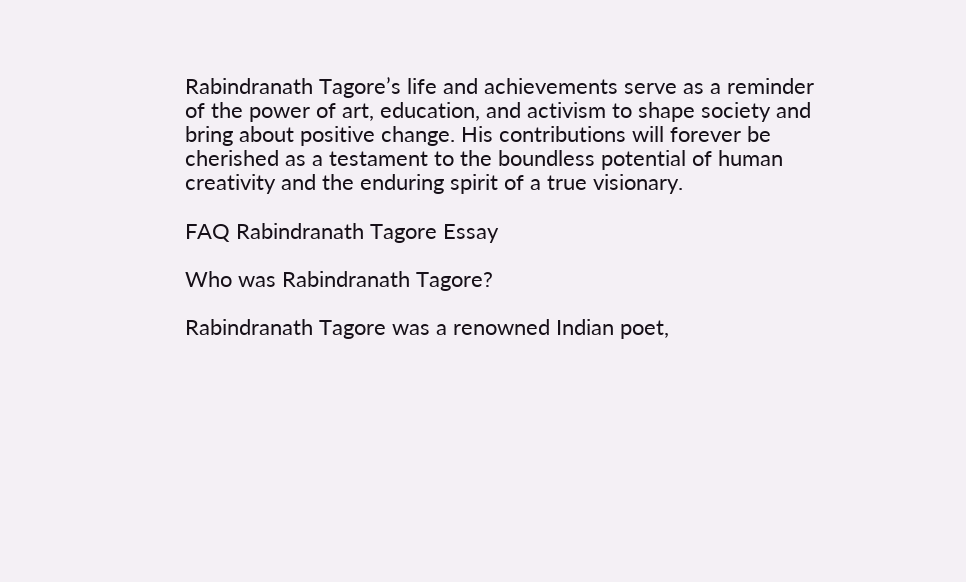Rabindranath Tagore’s life and achievements serve as a reminder of the power of art, education, and activism to shape society and bring about positive change. His contributions will forever be cherished as a testament to the boundless potential of human creativity and the enduring spirit of a true visionary.

FAQ Rabindranath Tagore Essay

Who was Rabindranath Tagore?

Rabindranath Tagore was a renowned Indian poet,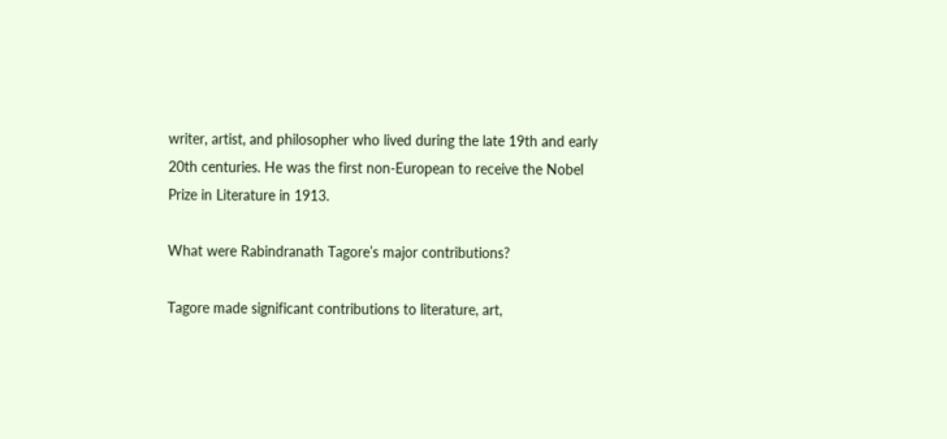writer, artist, and philosopher who lived during the late 19th and early 20th centuries. He was the first non-European to receive the Nobel Prize in Literature in 1913.

What were Rabindranath Tagore’s major contributions?

Tagore made significant contributions to literature, art,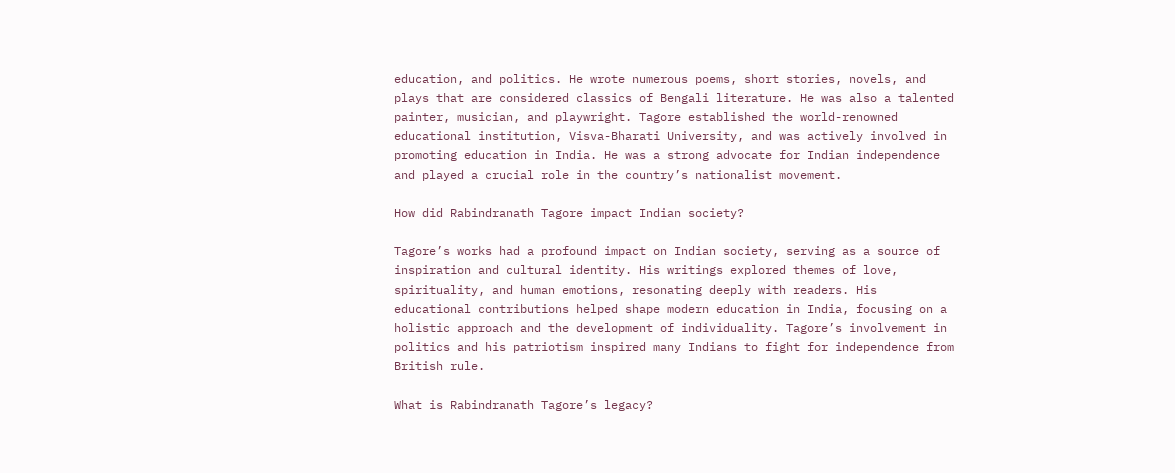education, and politics. He wrote numerous poems, short stories, novels, and plays that are considered classics of Bengali literature. He was also a talented painter, musician, and playwright. Tagore established the world-renowned educational institution, Visva-Bharati University, and was actively involved in promoting education in India. He was a strong advocate for Indian independence and played a crucial role in the country’s nationalist movement.

How did Rabindranath Tagore impact Indian society?

Tagore’s works had a profound impact on Indian society, serving as a source of inspiration and cultural identity. His writings explored themes of love, spirituality, and human emotions, resonating deeply with readers. His educational contributions helped shape modern education in India, focusing on a holistic approach and the development of individuality. Tagore’s involvement in politics and his patriotism inspired many Indians to fight for independence from British rule.

What is Rabindranath Tagore’s legacy?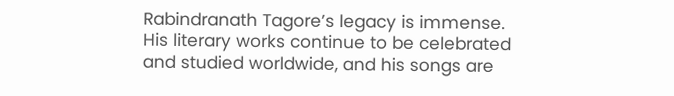Rabindranath Tagore’s legacy is immense. His literary works continue to be celebrated and studied worldwide, and his songs are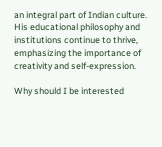an integral part of Indian culture. His educational philosophy and institutions continue to thrive, emphasizing the importance of creativity and self-expression.

Why should I be interested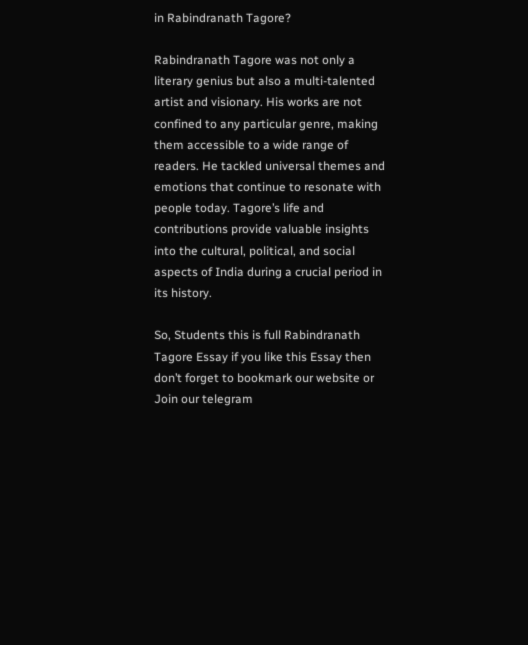in Rabindranath Tagore?

Rabindranath Tagore was not only a literary genius but also a multi-talented artist and visionary. His works are not confined to any particular genre, making them accessible to a wide range of readers. He tackled universal themes and emotions that continue to resonate with people today. Tagore’s life and contributions provide valuable insights into the cultural, political, and social aspects of India during a crucial period in its history.

So, Students this is full Rabindranath Tagore Essay if you like this Essay then don’t forget to bookmark our website or Join our telegram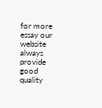for more essay our website always provide good quality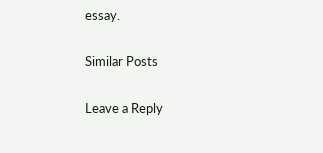essay.

Similar Posts

Leave a Reply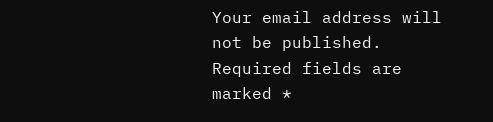Your email address will not be published. Required fields are marked *